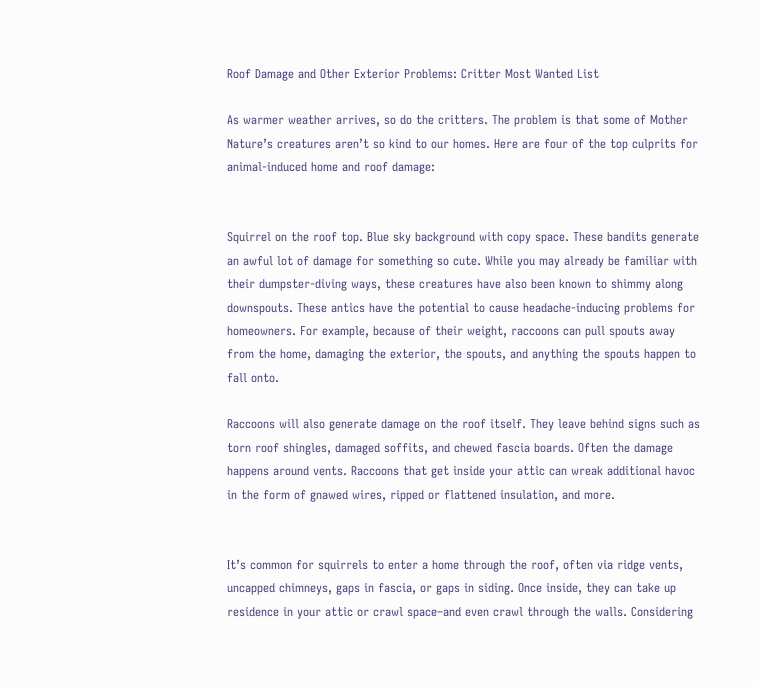Roof Damage and Other Exterior Problems: Critter Most Wanted List

As warmer weather arrives, so do the critters. The problem is that some of Mother Nature’s creatures aren’t so kind to our homes. Here are four of the top culprits for animal-induced home and roof damage:


Squirrel on the roof top. Blue sky background with copy space. These bandits generate an awful lot of damage for something so cute. While you may already be familiar with their dumpster-diving ways, these creatures have also been known to shimmy along downspouts. These antics have the potential to cause headache-inducing problems for homeowners. For example, because of their weight, raccoons can pull spouts away from the home, damaging the exterior, the spouts, and anything the spouts happen to fall onto.

Raccoons will also generate damage on the roof itself. They leave behind signs such as torn roof shingles, damaged soffits, and chewed fascia boards. Often the damage happens around vents. Raccoons that get inside your attic can wreak additional havoc in the form of gnawed wires, ripped or flattened insulation, and more.


It’s common for squirrels to enter a home through the roof, often via ridge vents, uncapped chimneys, gaps in fascia, or gaps in siding. Once inside, they can take up residence in your attic or crawl space–and even crawl through the walls. Considering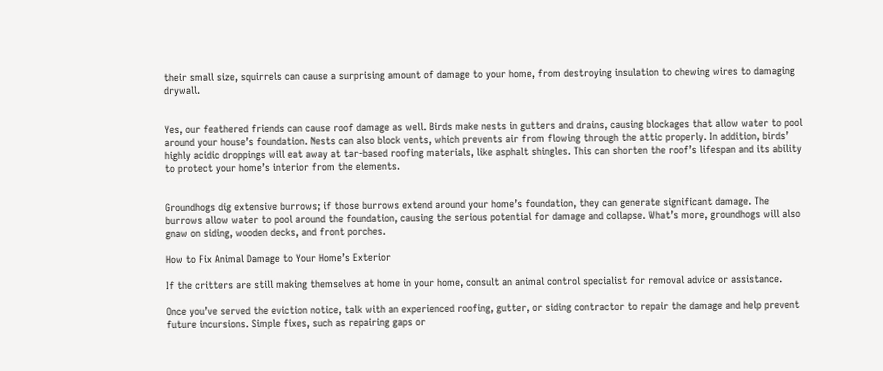their small size, squirrels can cause a surprising amount of damage to your home, from destroying insulation to chewing wires to damaging drywall.


Yes, our feathered friends can cause roof damage as well. Birds make nests in gutters and drains, causing blockages that allow water to pool around your house’s foundation. Nests can also block vents, which prevents air from flowing through the attic properly. In addition, birds’ highly acidic droppings will eat away at tar-based roofing materials, like asphalt shingles. This can shorten the roof’s lifespan and its ability to protect your home’s interior from the elements.


Groundhogs dig extensive burrows; if those burrows extend around your home’s foundation, they can generate significant damage. The burrows allow water to pool around the foundation, causing the serious potential for damage and collapse. What’s more, groundhogs will also gnaw on siding, wooden decks, and front porches.

How to Fix Animal Damage to Your Home’s Exterior

If the critters are still making themselves at home in your home, consult an animal control specialist for removal advice or assistance.

Once you’ve served the eviction notice, talk with an experienced roofing, gutter, or siding contractor to repair the damage and help prevent future incursions. Simple fixes, such as repairing gaps or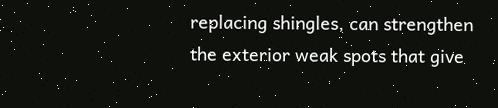replacing shingles, can strengthen the exterior weak spots that give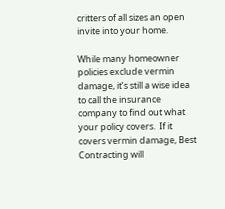critters of all sizes an open invite into your home.

While many homeowner policies exclude vermin damage, it’s still a wise idea to call the insurance company to find out what your policy covers.  If it covers vermin damage, Best Contracting will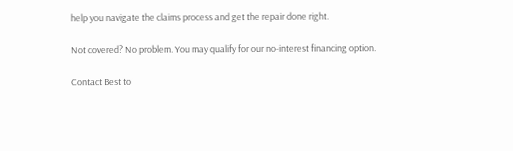help you navigate the claims process and get the repair done right.

Not covered? No problem. You may qualify for our no-interest financing option.

Contact Best to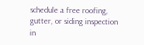schedule a free roofing, gutter, or siding inspection in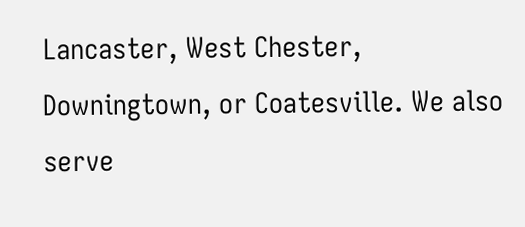Lancaster, West Chester, Downingtown, or Coatesville. We also serve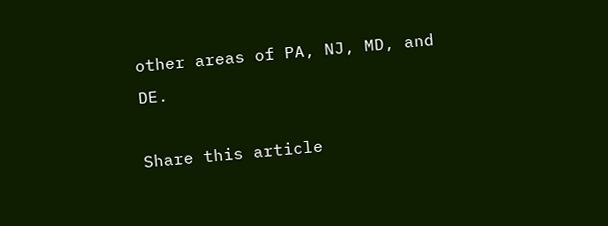other areas of PA, NJ, MD, and DE.

Share this article